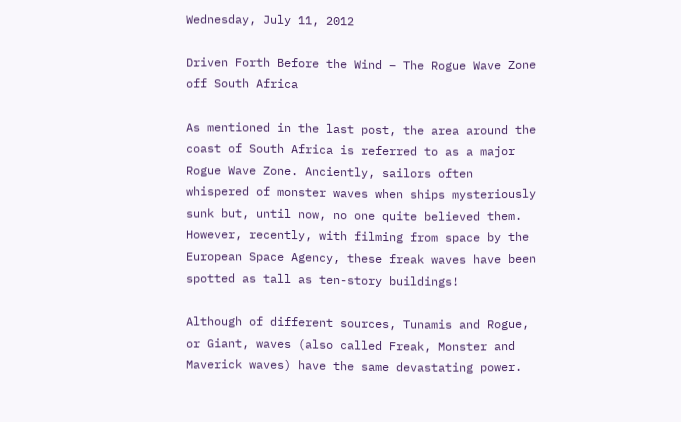Wednesday, July 11, 2012

Driven Forth Before the Wind – The Rogue Wave Zone off South Africa

As mentioned in the last post, the area around the coast of South Africa is referred to as a major Rogue Wave Zone. Anciently, sailors often whispered of monster waves when ships mysteriously sunk but, until now, no one quite believed them. However, recently, with filming from space by the European Space Agency, these freak waves have been spotted as tall as ten-story buildings!

Although of different sources, Tunamis and Rogue, or Giant, waves (also called Freak, Monster and Maverick waves) have the same devastating power.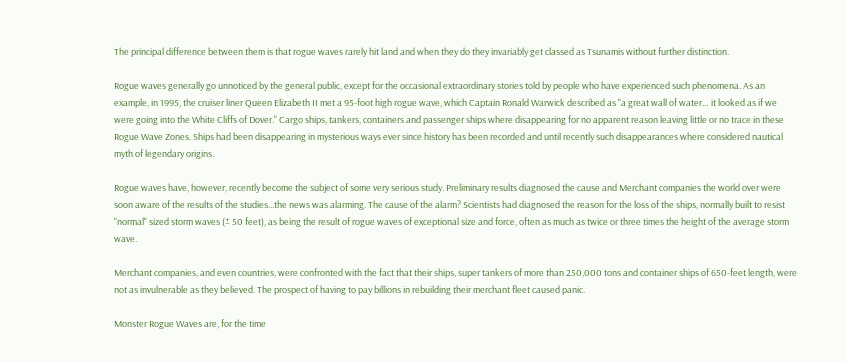The principal difference between them is that rogue waves rarely hit land and when they do they invariably get classed as Tsunamis without further distinction.

Rogue waves generally go unnoticed by the general public, except for the occasional extraordinary stories told by people who have experienced such phenomena. As an example, in 1995, the cruiser liner Queen Elizabeth II met a 95-foot high rogue wave, which Captain Ronald Warwick described as "a great wall of water… it looked as if we were going into the White Cliffs of Dover." Cargo ships, tankers, containers and passenger ships where disappearing for no apparent reason leaving little or no trace in these Rogue Wave Zones. Ships had been disappearing in mysterious ways ever since history has been recorded and until recently such disappearances where considered nautical myth of legendary origins.

Rogue waves have, however, recently become the subject of some very serious study. Preliminary results diagnosed the cause and Merchant companies the world over were soon aware of the results of the studies...the news was alarming. The cause of the alarm? Scientists had diagnosed the reason for the loss of the ships, normally built to resist "normal" sized storm waves (± 50 feet), as being the result of rogue waves of exceptional size and force, often as much as twice or three times the height of the average storm wave.

Merchant companies, and even countries, were confronted with the fact that their ships, super tankers of more than 250,000 tons and container ships of 650-feet length, were not as invulnerable as they believed. The prospect of having to pay billions in rebuilding their merchant fleet caused panic.

Monster Rogue Waves are, for the time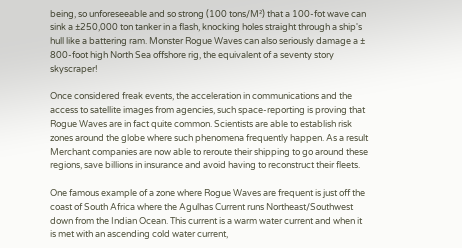being, so unforeseeable and so strong (100 tons/M²) that a 100-fot wave can sink a ±250,000 ton tanker in a flash, knocking holes straight through a ship's hull like a battering ram. Monster Rogue Waves can also seriously damage a ± 800-foot high North Sea offshore rig, the equivalent of a seventy story skyscraper!

Once considered freak events, the acceleration in communications and the access to satellite images from agencies, such space-reporting is proving that Rogue Waves are in fact quite common. Scientists are able to establish risk zones around the globe where such phenomena frequently happen. As a result Merchant companies are now able to reroute their shipping to go around these regions, save billions in insurance and avoid having to reconstruct their fleets.

One famous example of a zone where Rogue Waves are frequent is just off the coast of South Africa where the Agulhas Current runs Northeast/Southwest down from the Indian Ocean. This current is a warm water current and when it is met with an ascending cold water current,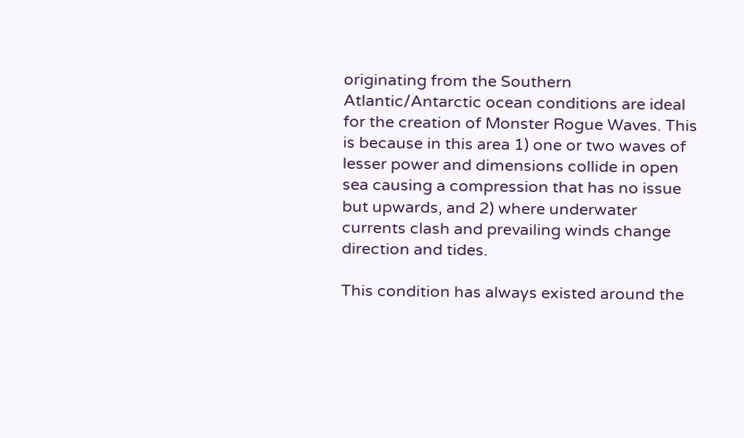originating from the Southern Atlantic/Antarctic ocean conditions are ideal for the creation of Monster Rogue Waves. This is because in this area 1) one or two waves of lesser power and dimensions collide in open sea causing a compression that has no issue but upwards, and 2) where underwater currents clash and prevailing winds change direction and tides.

This condition has always existed around the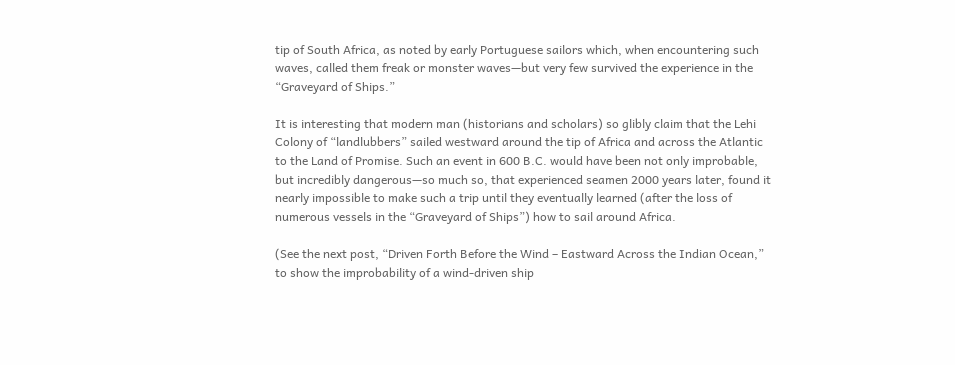tip of South Africa, as noted by early Portuguese sailors which, when encountering such waves, called them freak or monster waves—but very few survived the experience in the “Graveyard of Ships.”

It is interesting that modern man (historians and scholars) so glibly claim that the Lehi Colony of “landlubbers” sailed westward around the tip of Africa and across the Atlantic to the Land of Promise. Such an event in 600 B.C. would have been not only improbable, but incredibly dangerous—so much so, that experienced seamen 2000 years later, found it nearly impossible to make such a trip until they eventually learned (after the loss of numerous vessels in the “Graveyard of Ships”) how to sail around Africa.

(See the next post, “Driven Forth Before the Wind – Eastward Across the Indian Ocean,” to show the improbability of a wind-driven ship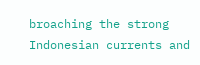broaching the strong Indonesian currents and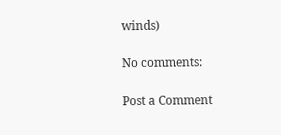winds)

No comments:

Post a Comment